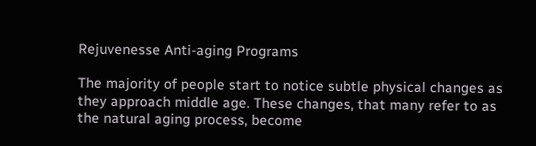Rejuvenesse Anti-aging Programs

The majority of people start to notice subtle physical changes as they approach middle age. These changes, that many refer to as the natural aging process, become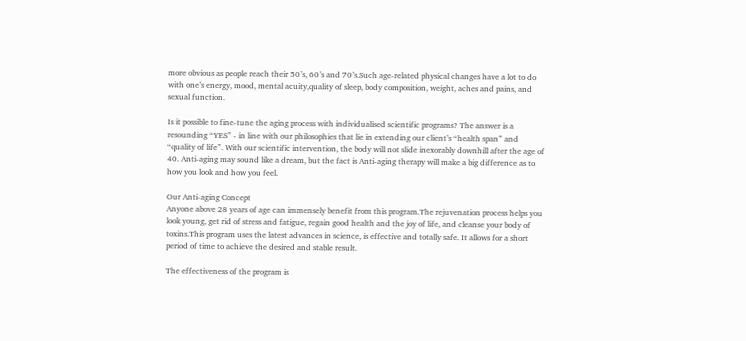more obvious as people reach their 50’s, 60’s and 70’s.Such age-related physical changes have a lot to do with one’s energy, mood, mental acuity,quality of sleep, body composition, weight, aches and pains, and sexual function.

Is it possible to fine-tune the aging process with individualised scientific programs? The answer is a resounding “YES” - in line with our philosophies that lie in extending our client’s “health span” and “quality of life”. With our scientific intervention, the body will not slide inexorably downhill after the age of 40. Anti-aging may sound like a dream, but the fact is Anti-aging therapy will make a big difference as to how you look and how you feel.

Our Anti-aging Concept
Anyone above 28 years of age can immensely benefit from this program.The rejuvenation process helps you look young, get rid of stress and fatigue, regain good health and the joy of life, and cleanse your body of toxins.This program uses the latest advances in science, is effective and totally safe. It allows for a short period of time to achieve the desired and stable result.

The effectiveness of the program is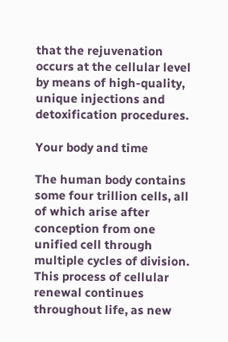that the rejuvenation occurs at the cellular level by means of high-quality, unique injections and detoxification procedures.

Your body and time

The human body contains some four trillion cells, all of which arise after conception from one unified cell through multiple cycles of division. This process of cellular renewal continues throughout life, as new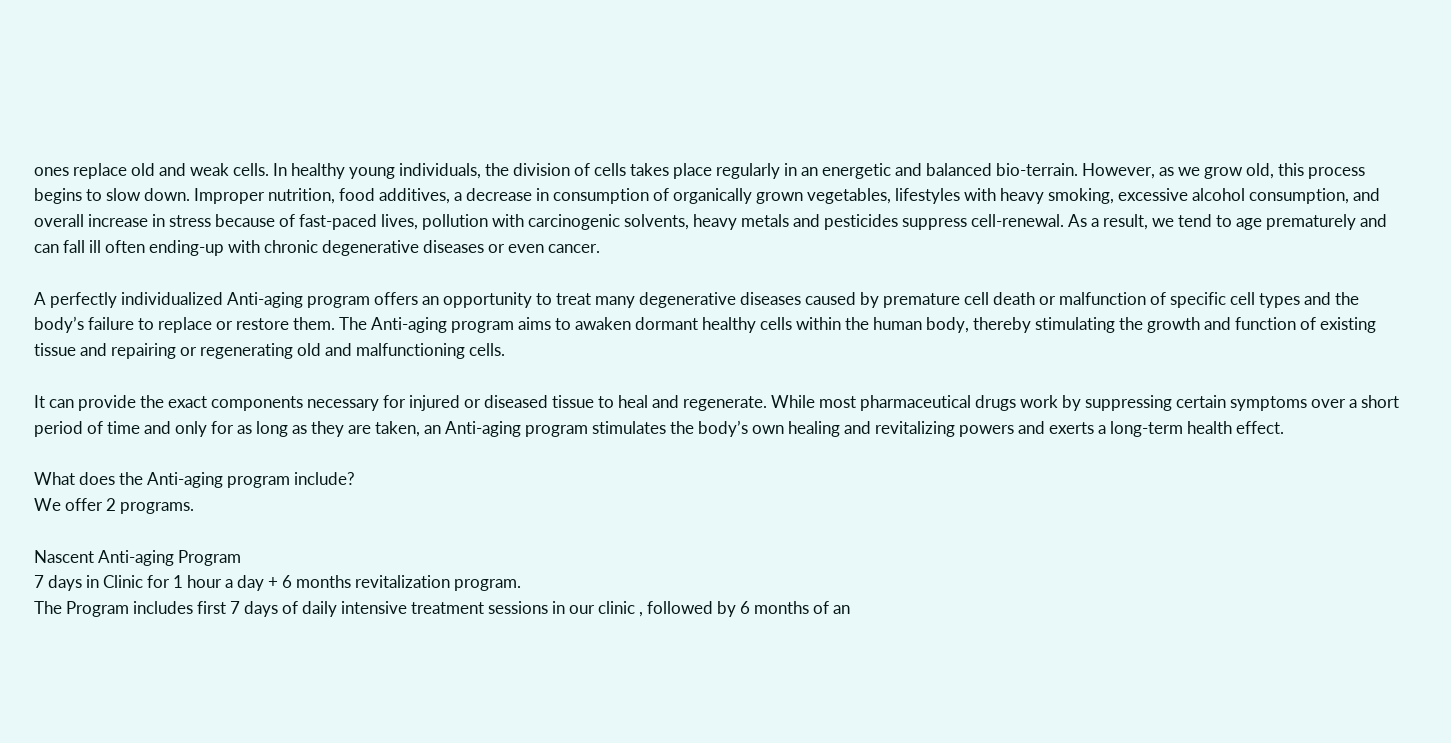ones replace old and weak cells. In healthy young individuals, the division of cells takes place regularly in an energetic and balanced bio-terrain. However, as we grow old, this process begins to slow down. Improper nutrition, food additives, a decrease in consumption of organically grown vegetables, lifestyles with heavy smoking, excessive alcohol consumption, and overall increase in stress because of fast-paced lives, pollution with carcinogenic solvents, heavy metals and pesticides suppress cell-renewal. As a result, we tend to age prematurely and can fall ill often ending-up with chronic degenerative diseases or even cancer.

A perfectly individualized Anti-aging program offers an opportunity to treat many degenerative diseases caused by premature cell death or malfunction of specific cell types and the body’s failure to replace or restore them. The Anti-aging program aims to awaken dormant healthy cells within the human body, thereby stimulating the growth and function of existing tissue and repairing or regenerating old and malfunctioning cells.

It can provide the exact components necessary for injured or diseased tissue to heal and regenerate. While most pharmaceutical drugs work by suppressing certain symptoms over a short period of time and only for as long as they are taken, an Anti-aging program stimulates the body’s own healing and revitalizing powers and exerts a long-term health effect.

What does the Anti-aging program include?
We offer 2 programs.

Nascent Anti-aging Program
7 days in Clinic for 1 hour a day + 6 months revitalization program.
The Program includes first 7 days of daily intensive treatment sessions in our clinic , followed by 6 months of an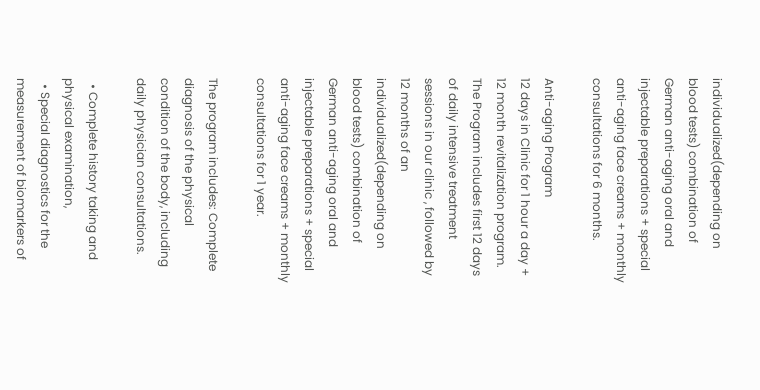individualized(depending on blood tests) combination of German anti-aging oral and injectable preparations + special anti-aging face creams + monthly consultations for 6 months.

Anti-aging Program
12 days in Clinic for 1 hour a day + 12 month revitalization program.
The Program includes first 12 days of daily intensive treatment sessions in our clinic , followed by 12 months of an individualized(depending on blood tests) combination of German anti-aging oral and injectable preparations + special anti-aging face creams + monthly consultations for 1 year.

The program includes: Complete diagnosis of the physical condition of the body, including daily physician consultations.

  • Complete history taking and physical examination,
  • Special diagnostics for the measurement of biomarkers of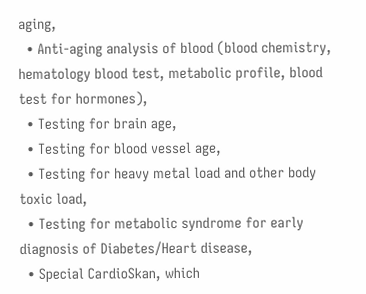aging,
  • Anti-aging analysis of blood (blood chemistry, hematology blood test, metabolic profile, blood test for hormones),
  • Testing for brain age,
  • Testing for blood vessel age,
  • Testing for heavy metal load and other body toxic load,
  • Testing for metabolic syndrome for early diagnosis of Diabetes/Heart disease,
  • Special CardioSkan, which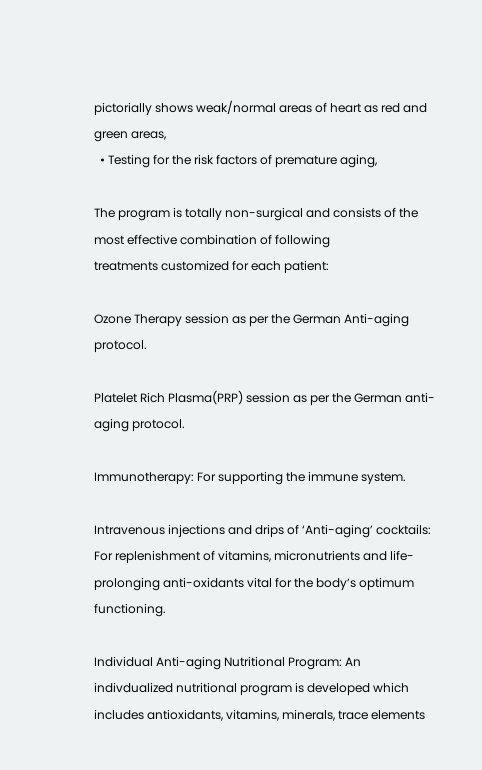pictorially shows weak/normal areas of heart as red and green areas,
  • Testing for the risk factors of premature aging,

The program is totally non-surgical and consists of the most effective combination of following
treatments customized for each patient:

Ozone Therapy session as per the German Anti-aging protocol.

Platelet Rich Plasma(PRP) session as per the German anti-aging protocol.

Immunotherapy: For supporting the immune system.

Intravenous injections and drips of ‘Anti-aging’ cocktails: For replenishment of vitamins, micronutrients and life-prolonging anti-oxidants vital for the body’s optimum functioning.

Individual Anti-aging Nutritional Program: An indivdualized nutritional program is developed which includes antioxidants, vitamins, minerals, trace elements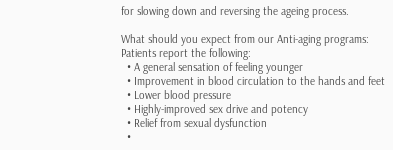for slowing down and reversing the ageing process.

What should you expect from our Anti-aging programs:
Patients report the following:
  • A general sensation of feeling younger
  • Improvement in blood circulation to the hands and feet
  • Lower blood pressure
  • Highly-improved sex drive and potency
  • Relief from sexual dysfunction
  •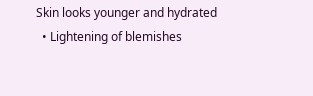Skin looks younger and hydrated
  • Lightening of blemishes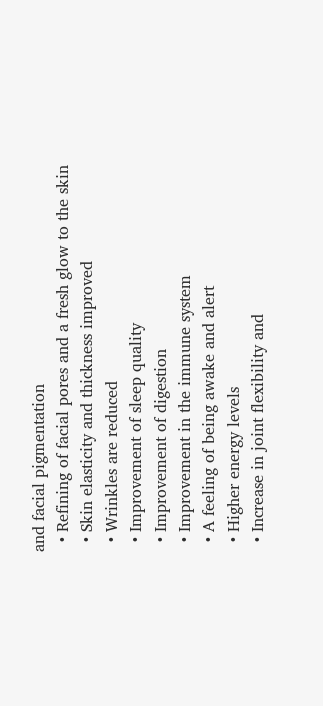and facial pigmentation
  • Refining of facial pores and a fresh glow to the skin
  • Skin elasticity and thickness improved
  • Wrinkles are reduced
  • Improvement of sleep quality
  • Improvement of digestion
  • Improvement in the immune system
  • A feeling of being awake and alert
  • Higher energy levels
  • Increase in joint flexibility and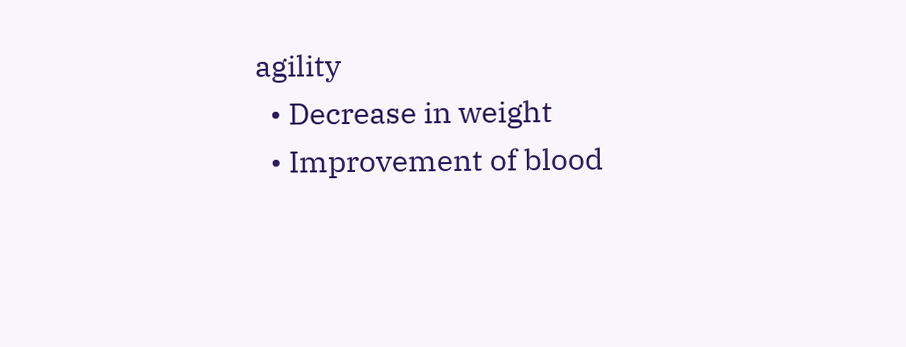agility
  • Decrease in weight
  • Improvement of blood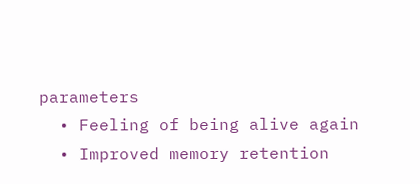parameters
  • Feeling of being alive again
  • Improved memory retention